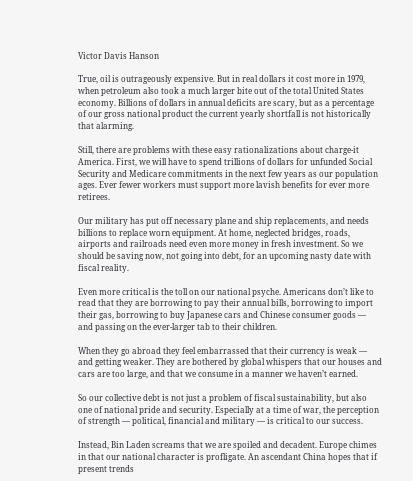Victor Davis Hanson

True, oil is outrageously expensive. But in real dollars it cost more in 1979, when petroleum also took a much larger bite out of the total United States economy. Billions of dollars in annual deficits are scary, but as a percentage of our gross national product the current yearly shortfall is not historically that alarming.

Still, there are problems with these easy rationalizations about charge-it America. First, we will have to spend trillions of dollars for unfunded Social Security and Medicare commitments in the next few years as our population ages. Ever fewer workers must support more lavish benefits for ever more retirees.

Our military has put off necessary plane and ship replacements, and needs billions to replace worn equipment. At home, neglected bridges, roads, airports and railroads need even more money in fresh investment. So we should be saving now, not going into debt, for an upcoming nasty date with fiscal reality.

Even more critical is the toll on our national psyche. Americans don’t like to read that they are borrowing to pay their annual bills, borrowing to import their gas, borrowing to buy Japanese cars and Chinese consumer goods — and passing on the ever-larger tab to their children.

When they go abroad they feel embarrassed that their currency is weak — and getting weaker. They are bothered by global whispers that our houses and cars are too large, and that we consume in a manner we haven’t earned.

So our collective debt is not just a problem of fiscal sustainability, but also one of national pride and security. Especially at a time of war, the perception of strength — political, financial and military — is critical to our success.

Instead, Bin Laden screams that we are spoiled and decadent. Europe chimes in that our national character is profligate. An ascendant China hopes that if present trends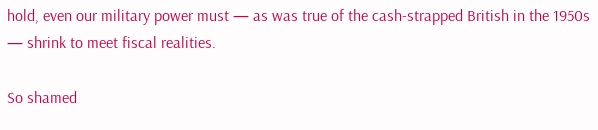hold, even our military power must — as was true of the cash-strapped British in the 1950s — shrink to meet fiscal realities.

So shamed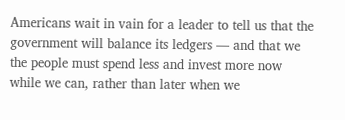Americans wait in vain for a leader to tell us that the government will balance its ledgers — and that we the people must spend less and invest more now while we can, rather than later when we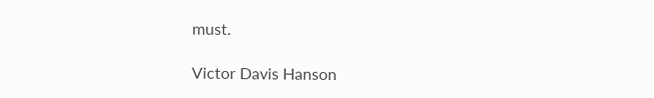must.

Victor Davis Hanson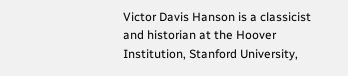Victor Davis Hanson is a classicist and historian at the Hoover Institution, Stanford University,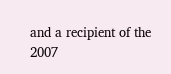and a recipient of the 2007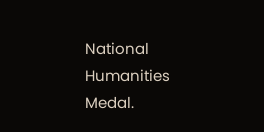National Humanities Medal.